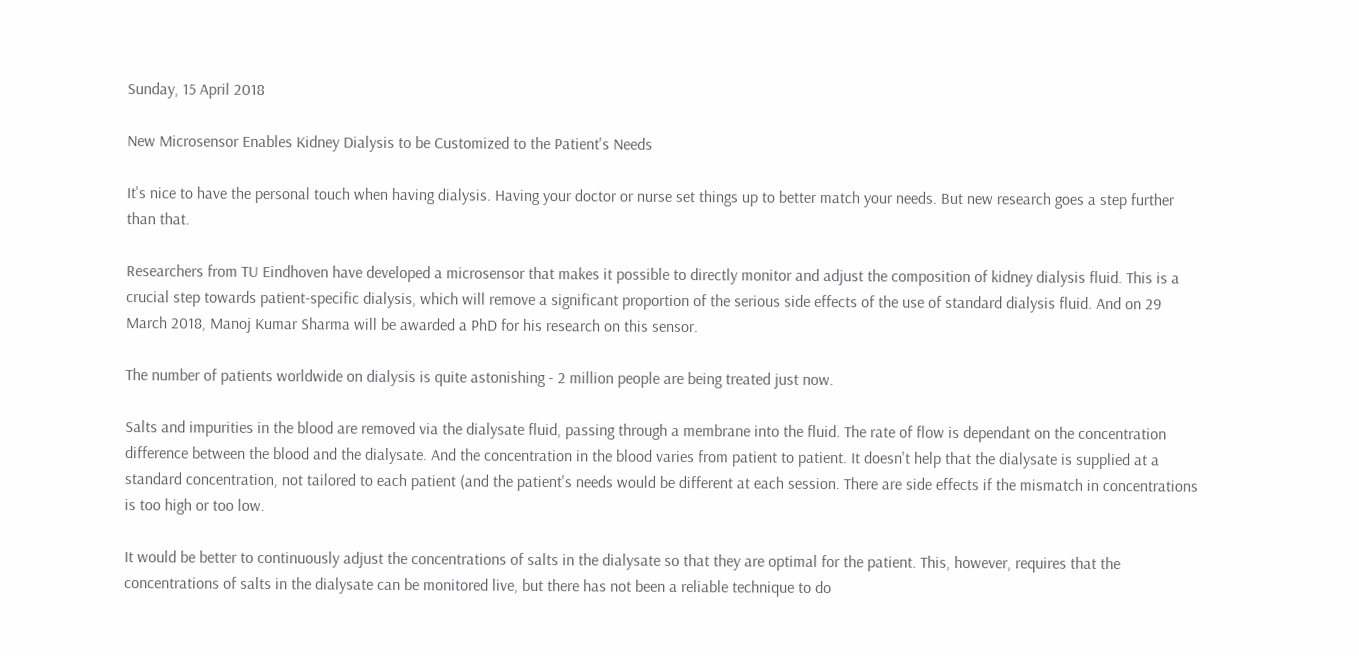Sunday, 15 April 2018

New Microsensor Enables Kidney Dialysis to be Customized to the Patient's Needs

It's nice to have the personal touch when having dialysis. Having your doctor or nurse set things up to better match your needs. But new research goes a step further than that.

Researchers from TU Eindhoven have developed a microsensor that makes it possible to directly monitor and adjust the composition of kidney dialysis fluid. This is a crucial step towards patient-specific dialysis, which will remove a significant proportion of the serious side effects of the use of standard dialysis fluid. And on 29 March 2018, Manoj Kumar Sharma will be awarded a PhD for his research on this sensor.

The number of patients worldwide on dialysis is quite astonishing - 2 million people are being treated just now.

Salts and impurities in the blood are removed via the dialysate fluid, passing through a membrane into the fluid. The rate of flow is dependant on the concentration difference between the blood and the dialysate. And the concentration in the blood varies from patient to patient. It doesn't help that the dialysate is supplied at a standard concentration, not tailored to each patient (and the patient's needs would be different at each session. There are side effects if the mismatch in concentrations is too high or too low.

It would be better to continuously adjust the concentrations of salts in the dialysate so that they are optimal for the patient. This, however, requires that the concentrations of salts in the dialysate can be monitored live, but there has not been a reliable technique to do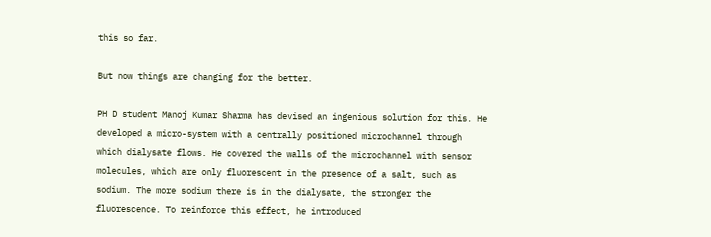this so far.

But now things are changing for the better.

PH D student Manoj Kumar Sharma has devised an ingenious solution for this. He developed a micro-system with a centrally positioned microchannel through which dialysate flows. He covered the walls of the microchannel with sensor molecules, which are only fluorescent in the presence of a salt, such as sodium. The more sodium there is in the dialysate, the stronger the fluorescence. To reinforce this effect, he introduced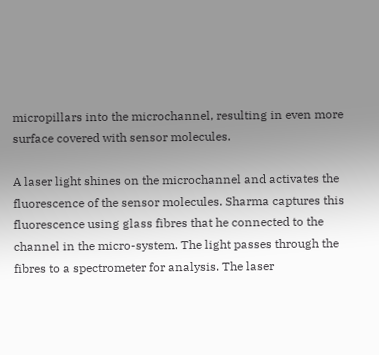micropillars into the microchannel, resulting in even more surface covered with sensor molecules.

A laser light shines on the microchannel and activates the fluorescence of the sensor molecules. Sharma captures this fluorescence using glass fibres that he connected to the channel in the micro-system. The light passes through the fibres to a spectrometer for analysis. The laser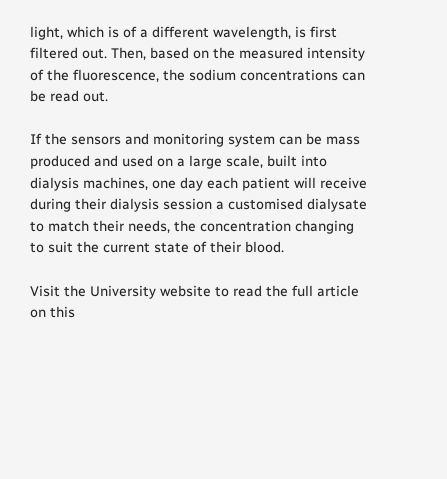light, which is of a different wavelength, is first filtered out. Then, based on the measured intensity of the fluorescence, the sodium concentrations can be read out.

If the sensors and monitoring system can be mass produced and used on a large scale, built into dialysis machines, one day each patient will receive during their dialysis session a customised dialysate to match their needs, the concentration changing to suit the current state of their blood.

Visit the University website to read the full article on this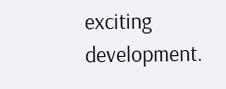exciting development.